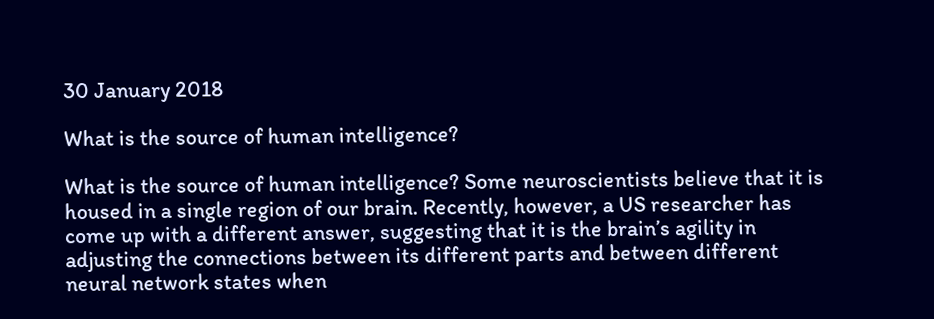30 January 2018

What is the source of human intelligence?

What is the source of human intelligence? Some neuroscientists believe that it is housed in a single region of our brain. Recently, however, a US researcher has come up with a different answer, suggesting that it is the brain’s agility in adjusting the connections between its different parts and between different neural network states when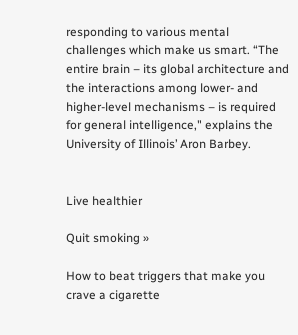responding to various mental challenges which make us smart. “The entire brain – its global architecture and the interactions among lower- and higher-level mechanisms – is required for general intelligence," explains the University of Illinois’ Aron Barbey.


Live healthier

Quit smoking »

How to beat triggers that make you crave a cigarette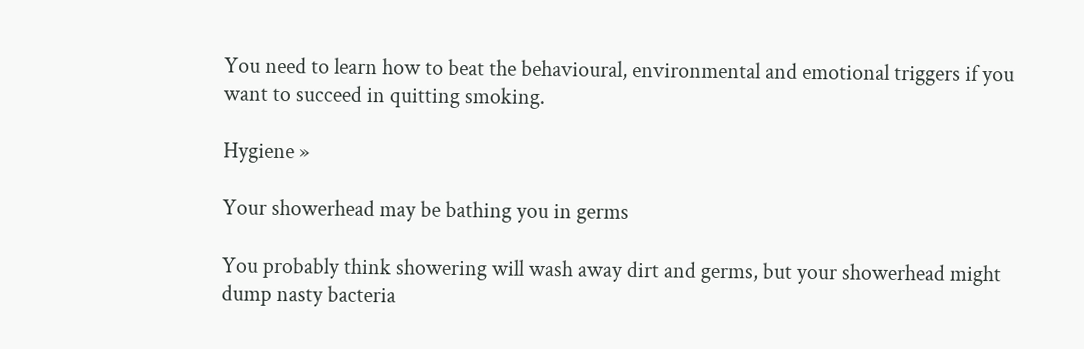You need to learn how to beat the behavioural, environmental and emotional triggers if you want to succeed in quitting smoking.

Hygiene »

Your showerhead may be bathing you in germs

You probably think showering will wash away dirt and germs, but your showerhead might dump nasty bacteria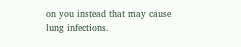on you instead that may cause lung infections.